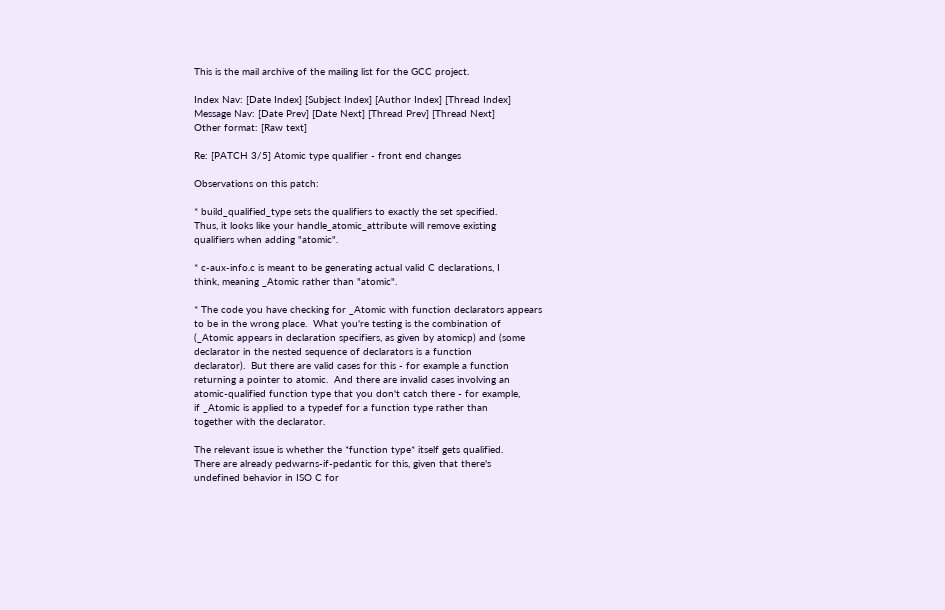This is the mail archive of the mailing list for the GCC project.

Index Nav: [Date Index] [Subject Index] [Author Index] [Thread Index]
Message Nav: [Date Prev] [Date Next] [Thread Prev] [Thread Next]
Other format: [Raw text]

Re: [PATCH 3/5] Atomic type qualifier - front end changes

Observations on this patch:

* build_qualified_type sets the qualifiers to exactly the set specified.
Thus, it looks like your handle_atomic_attribute will remove existing
qualifiers when adding "atomic".

* c-aux-info.c is meant to be generating actual valid C declarations, I
think, meaning _Atomic rather than "atomic".

* The code you have checking for _Atomic with function declarators appears
to be in the wrong place.  What you're testing is the combination of
(_Atomic appears in declaration specifiers, as given by atomicp) and (some
declarator in the nested sequence of declarators is a function
declarator).  But there are valid cases for this - for example a function
returning a pointer to atomic.  And there are invalid cases involving an
atomic-qualified function type that you don't catch there - for example,
if _Atomic is applied to a typedef for a function type rather than
together with the declarator.

The relevant issue is whether the *function type* itself gets qualified.
There are already pedwarns-if-pedantic for this, given that there's
undefined behavior in ISO C for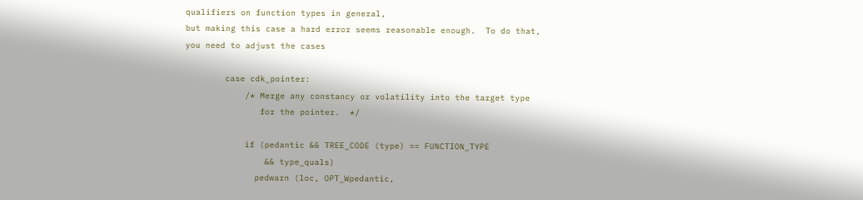qualifiers on function types in general,
but making this case a hard error seems reasonable enough.  To do that,
you need to adjust the cases

        case cdk_pointer:
            /* Merge any constancy or volatility into the target type
               for the pointer.  */

            if (pedantic && TREE_CODE (type) == FUNCTION_TYPE
                && type_quals)
              pedwarn (loc, OPT_Wpedantic,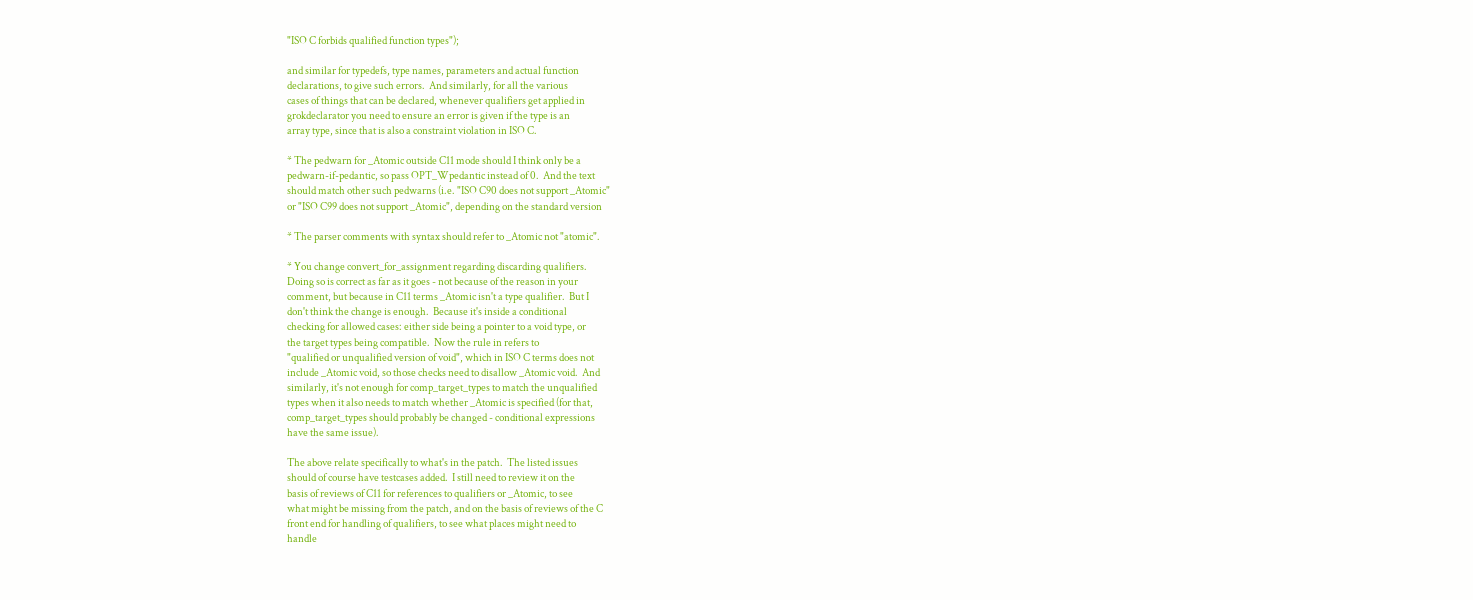"ISO C forbids qualified function types");

and similar for typedefs, type names, parameters and actual function
declarations, to give such errors.  And similarly, for all the various
cases of things that can be declared, whenever qualifiers get applied in
grokdeclarator you need to ensure an error is given if the type is an
array type, since that is also a constraint violation in ISO C.

* The pedwarn for _Atomic outside C11 mode should I think only be a
pedwarn-if-pedantic, so pass OPT_Wpedantic instead of 0.  And the text
should match other such pedwarns (i.e. "ISO C90 does not support _Atomic"
or "ISO C99 does not support _Atomic", depending on the standard version

* The parser comments with syntax should refer to _Atomic not "atomic".

* You change convert_for_assignment regarding discarding qualifiers.
Doing so is correct as far as it goes - not because of the reason in your
comment, but because in C11 terms _Atomic isn't a type qualifier.  But I
don't think the change is enough.  Because it's inside a conditional
checking for allowed cases: either side being a pointer to a void type, or
the target types being compatible.  Now the rule in refers to
"qualified or unqualified version of void", which in ISO C terms does not
include _Atomic void, so those checks need to disallow _Atomic void.  And
similarly, it's not enough for comp_target_types to match the unqualified
types when it also needs to match whether _Atomic is specified (for that,
comp_target_types should probably be changed - conditional expressions
have the same issue).

The above relate specifically to what's in the patch.  The listed issues
should of course have testcases added.  I still need to review it on the
basis of reviews of C11 for references to qualifiers or _Atomic, to see
what might be missing from the patch, and on the basis of reviews of the C
front end for handling of qualifiers, to see what places might need to
handle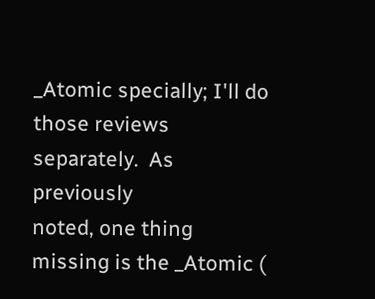_Atomic specially; I'll do those reviews separately.  As previously
noted, one thing missing is the _Atomic (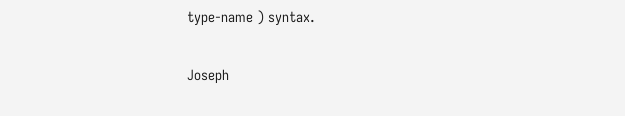type-name ) syntax.

Joseph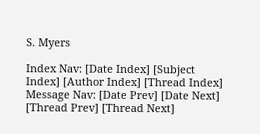S. Myers

Index Nav: [Date Index] [Subject Index] [Author Index] [Thread Index]
Message Nav: [Date Prev] [Date Next] [Thread Prev] [Thread Next]